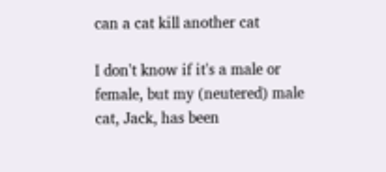can a cat kill another cat

I don't know if it's a male or female, but my (neutered) male cat, Jack, has been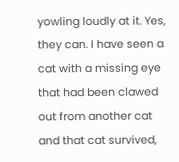yowling loudly at it. Yes, they can. I have seen a cat with a missing eye that had been clawed out from another cat and that cat survived,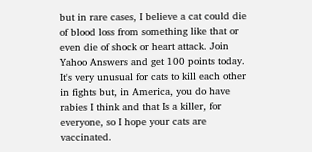but in rare cases, I believe a cat could die of blood loss from something like that or even die of shock or heart attack. Join Yahoo Answers and get 100 points today. It's very unusual for cats to kill each other in fights but, in America, you do have rabies I think and that Is a killer, for everyone, so I hope your cats are vaccinated.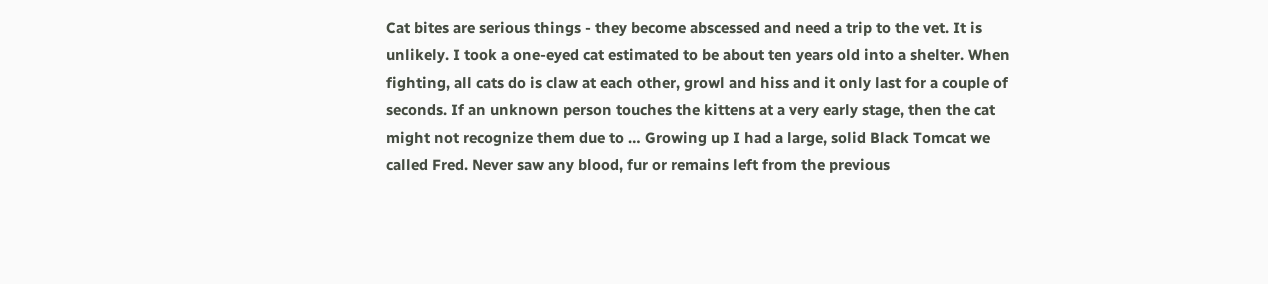Cat bites are serious things - they become abscessed and need a trip to the vet. It is unlikely. I took a one-eyed cat estimated to be about ten years old into a shelter. When fighting, all cats do is claw at each other, growl and hiss and it only last for a couple of seconds. If an unknown person touches the kittens at a very early stage, then the cat might not recognize them due to … Growing up I had a large, solid Black Tomcat we called Fred. Never saw any blood, fur or remains left from the previous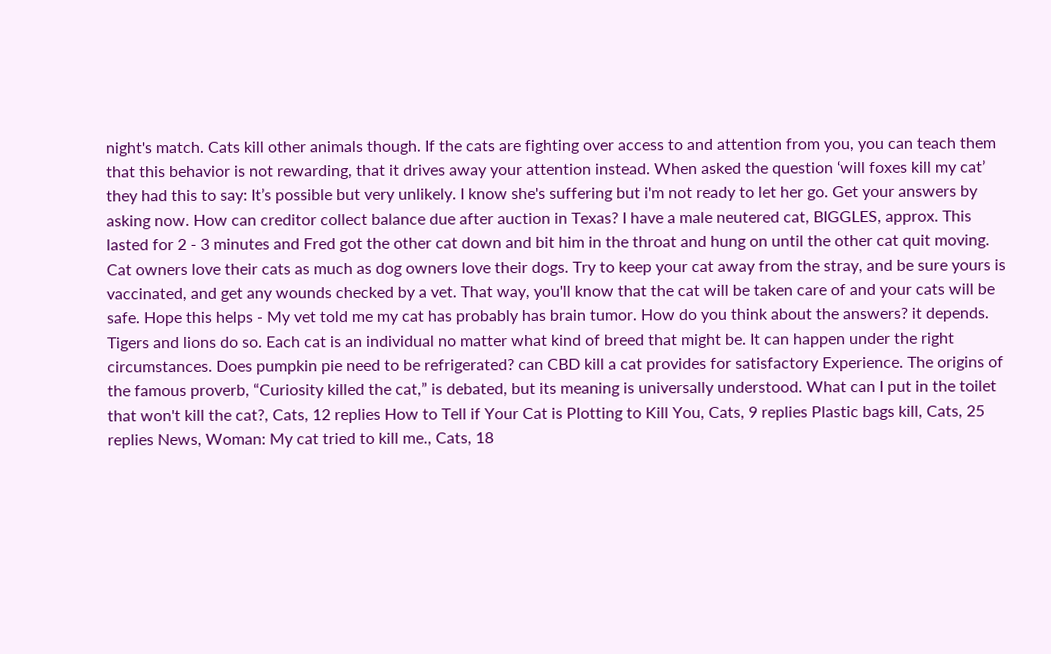night's match. Cats kill other animals though. If the cats are fighting over access to and attention from you, you can teach them that this behavior is not rewarding, that it drives away your attention instead. When asked the question ‘will foxes kill my cat’ they had this to say: It’s possible but very unlikely. I know she's suffering but i'm not ready to let her go. Get your answers by asking now. How can creditor collect balance due after auction in Texas? I have a male neutered cat, BIGGLES, approx. This lasted for 2 - 3 minutes and Fred got the other cat down and bit him in the throat and hung on until the other cat quit moving. Cat owners love their cats as much as dog owners love their dogs. Try to keep your cat away from the stray, and be sure yours is vaccinated, and get any wounds checked by a vet. That way, you'll know that the cat will be taken care of and your cats will be safe. Hope this helps - My vet told me my cat has probably has brain tumor. How do you think about the answers? it depends. Tigers and lions do so. Each cat is an individual no matter what kind of breed that might be. It can happen under the right circumstances. Does pumpkin pie need to be refrigerated? can CBD kill a cat provides for satisfactory Experience. The origins of the famous proverb, “Curiosity killed the cat,” is debated, but its meaning is universally understood. What can I put in the toilet that won't kill the cat?, Cats, 12 replies How to Tell if Your Cat is Plotting to Kill You, Cats, 9 replies Plastic bags kill, Cats, 25 replies News, Woman: My cat tried to kill me., Cats, 18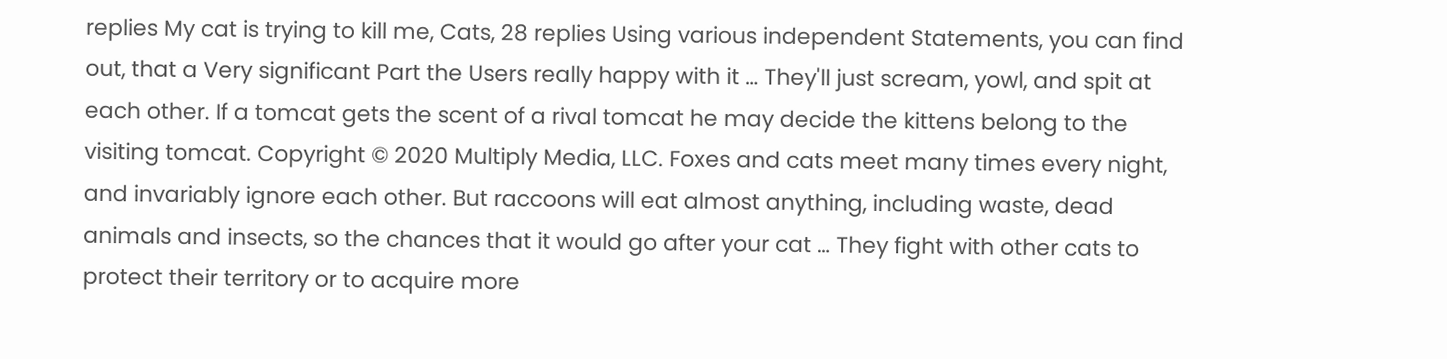replies My cat is trying to kill me, Cats, 28 replies Using various independent Statements, you can find out, that a Very significant Part the Users really happy with it … They'll just scream, yowl, and spit at each other. If a tomcat gets the scent of a rival tomcat he may decide the kittens belong to the visiting tomcat. Copyright © 2020 Multiply Media, LLC. Foxes and cats meet many times every night, and invariably ignore each other. But raccoons will eat almost anything, including waste, dead animals and insects, so the chances that it would go after your cat … They fight with other cats to protect their territory or to acquire more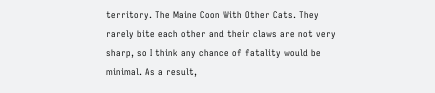territory. The Maine Coon With Other Cats. They rarely bite each other and their claws are not very sharp, so I think any chance of fatality would be minimal. As a result,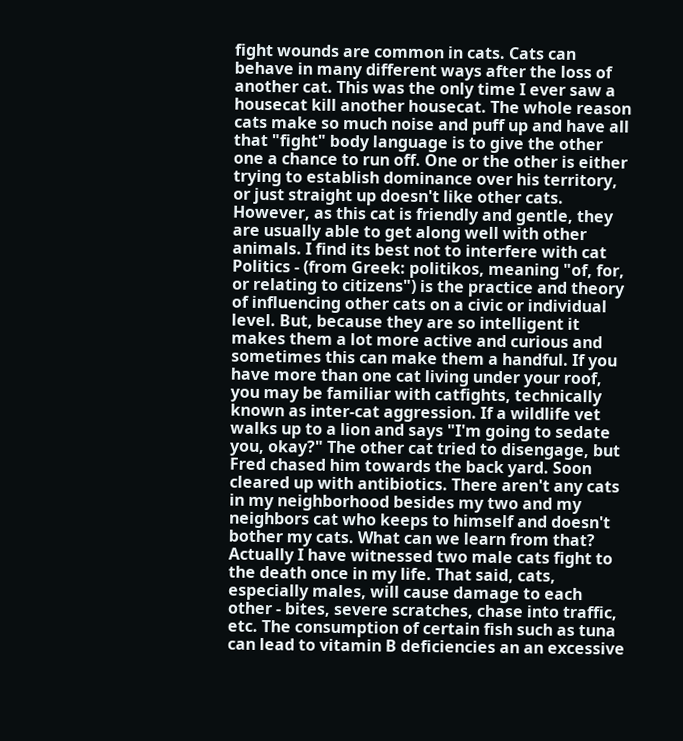fight wounds are common in cats. Cats can behave in many different ways after the loss of another cat. This was the only time I ever saw a housecat kill another housecat. The whole reason cats make so much noise and puff up and have all that "fight" body language is to give the other one a chance to run off. One or the other is either trying to establish dominance over his territory, or just straight up doesn't like other cats. However, as this cat is friendly and gentle, they are usually able to get along well with other animals. I find its best not to interfere with cat Politics - (from Greek: politikos, meaning "of, for, or relating to citizens") is the practice and theory of influencing other cats on a civic or individual level. But, because they are so intelligent it makes them a lot more active and curious and sometimes this can make them a handful. If you have more than one cat living under your roof, you may be familiar with catfights, technically known as inter-cat aggression. If a wildlife vet walks up to a lion and says "I'm going to sedate you, okay?" The other cat tried to disengage, but Fred chased him towards the back yard. Soon cleared up with antibiotics. There aren't any cats in my neighborhood besides my two and my neighbors cat who keeps to himself and doesn't bother my cats. What can we learn from that? Actually I have witnessed two male cats fight to the death once in my life. That said, cats, especially males, will cause damage to each other - bites, severe scratches, chase into traffic, etc. The consumption of certain fish such as tuna can lead to vitamin B deficiencies an an excessive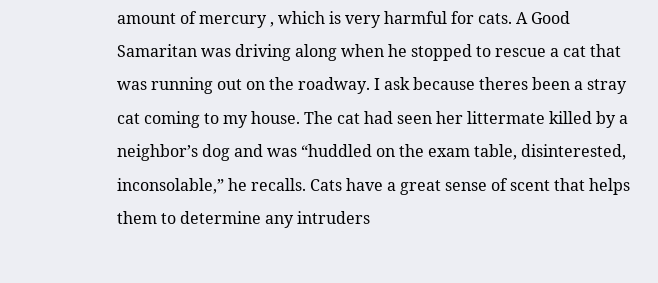amount of mercury , which is very harmful for cats. A Good Samaritan was driving along when he stopped to rescue a cat that was running out on the roadway. I ask because theres been a stray cat coming to my house. The cat had seen her littermate killed by a neighbor’s dog and was “huddled on the exam table, disinterested, inconsolable,” he recalls. Cats have a great sense of scent that helps them to determine any intruders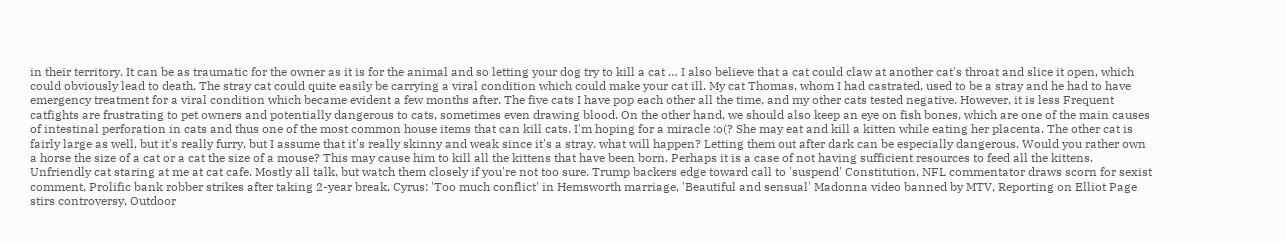in their territory. It can be as traumatic for the owner as it is for the animal and so letting your dog try to kill a cat … I also believe that a cat could claw at another cat's throat and slice it open, which could obviously lead to death. The stray cat could quite easily be carrying a viral condition which could make your cat ill. My cat Thomas, whom I had castrated, used to be a stray and he had to have emergency treatment for a viral condition which became evident a few months after. The five cats I have pop each other all the time, and my other cats tested negative. However, it is less Frequent catfights are frustrating to pet owners and potentially dangerous to cats, sometimes even drawing blood. On the other hand, we should also keep an eye on fish bones, which are one of the main causes of intestinal perforation in cats and thus one of the most common house items that can kill cats. I'm hoping for a miracle :o(? She may eat and kill a kitten while eating her placenta. The other cat is fairly large as well, but it's really furry, but I assume that it's really skinny and weak since it's a stray. what will happen? Letting them out after dark can be especially dangerous. Would you rather own a horse the size of a cat or a cat the size of a mouse? This may cause him to kill all the kittens that have been born. Perhaps it is a case of not having sufficient resources to feed all the kittens. Unfriendly cat staring at me at cat cafe. Mostly all talk, but watch them closely if you're not too sure. Trump backers edge toward call to 'suspend' Constitution, NFL commentator draws scorn for sexist comment, Prolific bank robber strikes after taking 2-year break, Cyrus: 'Too much conflict' in Hemsworth marriage, 'Beautiful and sensual' Madonna video banned by MTV, Reporting on Elliot Page stirs controversy, Outdoor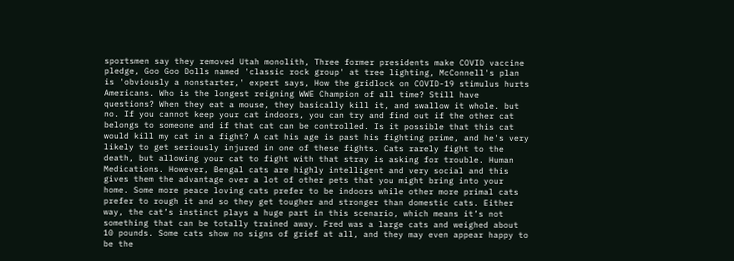sportsmen say they removed Utah monolith, Three former presidents make COVID vaccine pledge, Goo Goo Dolls named 'classic rock group' at tree lighting, McConnell's plan is 'obviously a nonstarter,' expert says, How the gridlock on COVID-19 stimulus hurts Americans. Who is the longest reigning WWE Champion of all time? Still have questions? When they eat a mouse, they basically kill it, and swallow it whole. but no. If you cannot keep your cat indoors, you can try and find out if the other cat belongs to someone and if that cat can be controlled. Is it possible that this cat would kill my cat in a fight? A cat his age is past his fighting prime, and he's very likely to get seriously injured in one of these fights. Cats rarely fight to the death, but allowing your cat to fight with that stray is asking for trouble. Human Medications. However, Bengal cats are highly intelligent and very social and this gives them the advantage over a lot of other pets that you might bring into your home. Some more peace loving cats prefer to be indoors while other more primal cats prefer to rough it and so they get tougher and stronger than domestic cats. Either way, the cat’s instinct plays a huge part in this scenario, which means it’s not something that can be totally trained away. Fred was a large cats and weighed about 10 pounds. Some cats show no signs of grief at all, and they may even appear happy to be the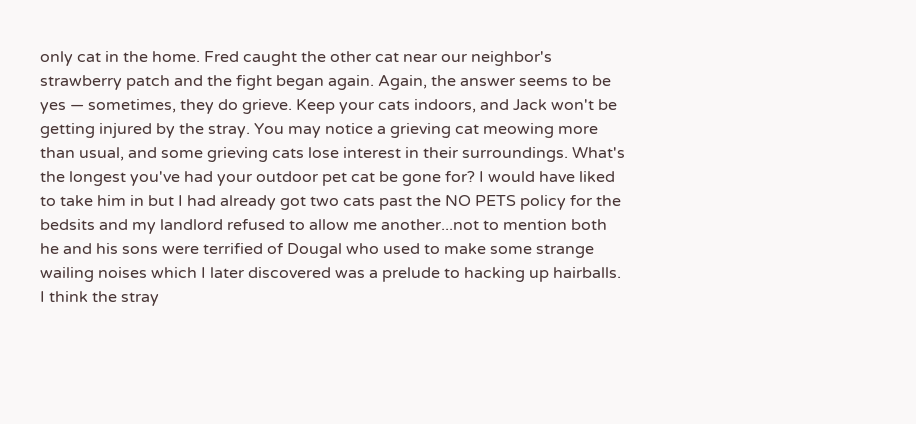only cat in the home. Fred caught the other cat near our neighbor's strawberry patch and the fight began again. Again, the answer seems to be yes — sometimes, they do grieve. Keep your cats indoors, and Jack won't be getting injured by the stray. You may notice a grieving cat meowing more than usual, and some grieving cats lose interest in their surroundings. What's the longest you've had your outdoor pet cat be gone for? I would have liked to take him in but I had already got two cats past the NO PETS policy for the bedsits and my landlord refused to allow me another...not to mention both he and his sons were terrified of Dougal who used to make some strange wailing noises which I later discovered was a prelude to hacking up hairballs. I think the stray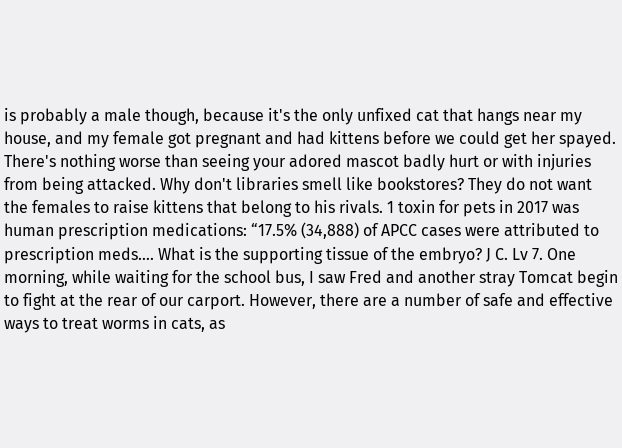is probably a male though, because it's the only unfixed cat that hangs near my house, and my female got pregnant and had kittens before we could get her spayed. There's nothing worse than seeing your adored mascot badly hurt or with injuries from being attacked. Why don't libraries smell like bookstores? They do not want the females to raise kittens that belong to his rivals. 1 toxin for pets in 2017 was human prescription medications: “17.5% (34,888) of APCC cases were attributed to prescription meds…. What is the supporting tissue of the embryo? J C. Lv 7. One morning, while waiting for the school bus, I saw Fred and another stray Tomcat begin to fight at the rear of our carport. However, there are a number of safe and effective ways to treat worms in cats, as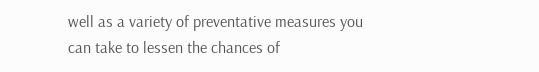well as a variety of preventative measures you can take to lessen the chances of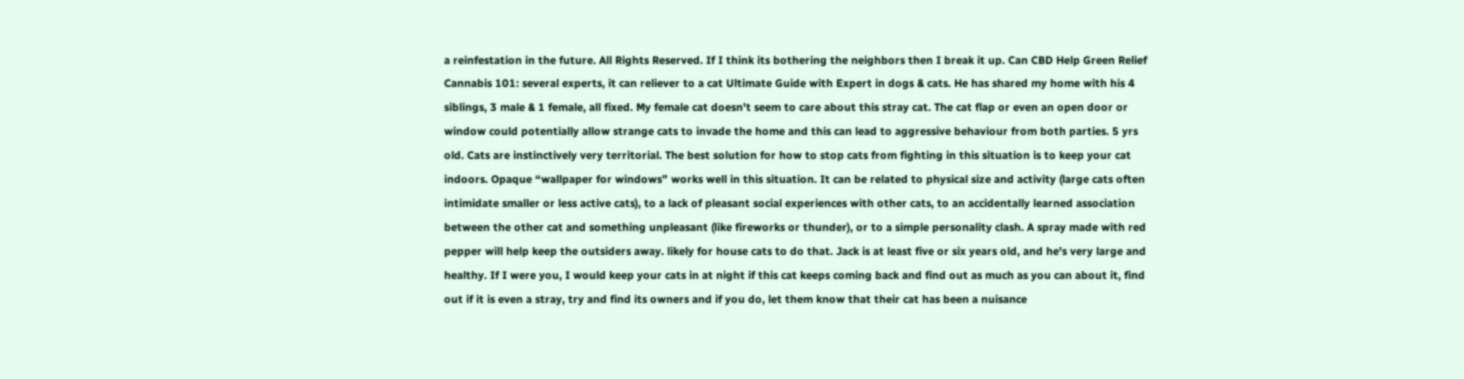a reinfestation in the future. All Rights Reserved. If I think its bothering the neighbors then I break it up. Can CBD Help Green Relief Cannabis 101: several experts, it can reliever to a cat Ultimate Guide with Expert in dogs & cats. He has shared my home with his 4 siblings, 3 male & 1 female, all fixed. My female cat doesn't seem to care about this stray cat. The cat flap or even an open door or window could potentially allow strange cats to invade the home and this can lead to aggressive behaviour from both parties. 5 yrs old. Cats are instinctively very territorial. The best solution for how to stop cats from fighting in this situation is to keep your cat indoors. Opaque “wallpaper for windows” works well in this situation. It can be related to physical size and activity (large cats often intimidate smaller or less active cats), to a lack of pleasant social experiences with other cats, to an accidentally learned association between the other cat and something unpleasant (like fireworks or thunder), or to a simple personality clash. A spray made with red pepper will help keep the outsiders away. likely for house cats to do that. Jack is at least five or six years old, and he's very large and healthy. If I were you, I would keep your cats in at night if this cat keeps coming back and find out as much as you can about it, find out if it is even a stray, try and find its owners and if you do, let them know that their cat has been a nuisance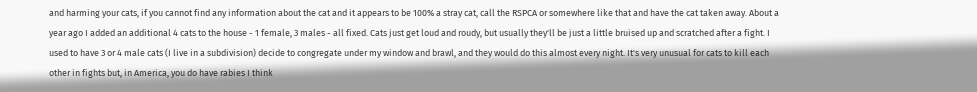and harming your cats, if you cannot find any information about the cat and it appears to be 100% a stray cat, call the RSPCA or somewhere like that and have the cat taken away. About a year ago I added an additional 4 cats to the house - 1 female, 3 males - all fixed. Cats just get loud and roudy, but usually they'll be just a little bruised up and scratched after a fight. I used to have 3 or 4 male cats (I live in a subdivision) decide to congregate under my window and brawl, and they would do this almost every night. It's very unusual for cats to kill each other in fights but, in America, you do have rabies I think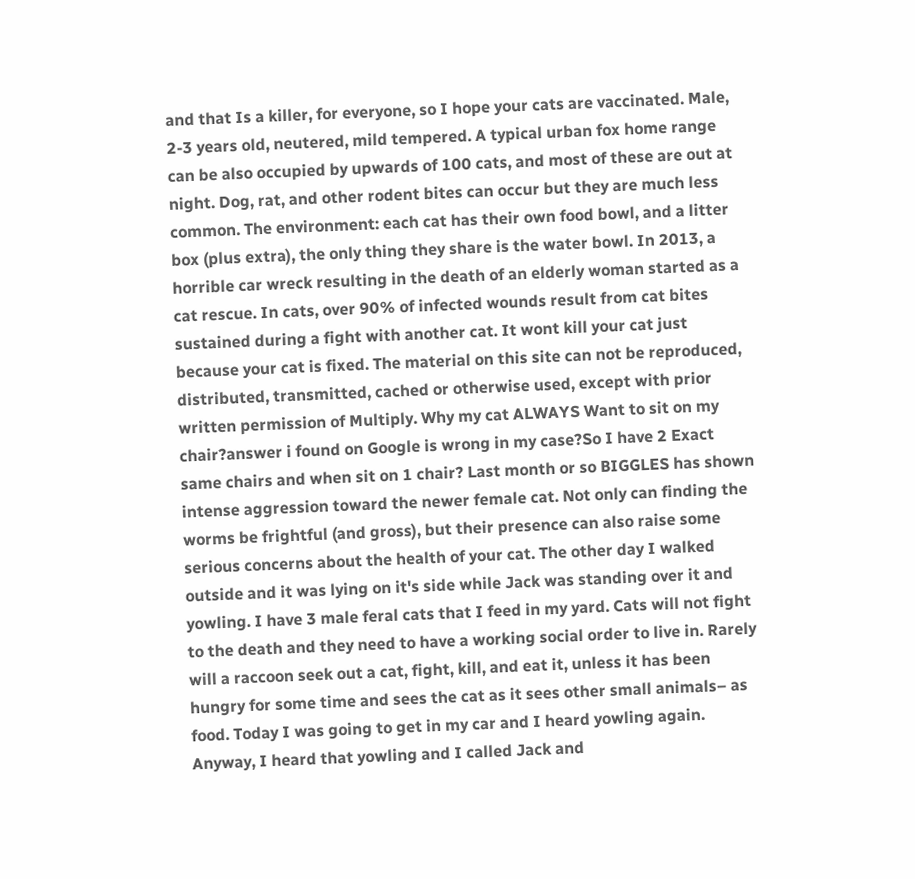and that Is a killer, for everyone, so I hope your cats are vaccinated. Male, 2-3 years old, neutered, mild tempered. A typical urban fox home range can be also occupied by upwards of 100 cats, and most of these are out at night. Dog, rat, and other rodent bites can occur but they are much less common. The environment: each cat has their own food bowl, and a litter box (plus extra), the only thing they share is the water bowl. In 2013, a horrible car wreck resulting in the death of an elderly woman started as a cat rescue. In cats, over 90% of infected wounds result from cat bites sustained during a fight with another cat. It wont kill your cat just because your cat is fixed. The material on this site can not be reproduced, distributed, transmitted, cached or otherwise used, except with prior written permission of Multiply. Why my cat ALWAYS Want to sit on my chair?answer i found on Google is wrong in my case?So I have 2 Exact same chairs and when sit on 1 chair? Last month or so BIGGLES has shown intense aggression toward the newer female cat. Not only can finding the worms be frightful (and gross), but their presence can also raise some serious concerns about the health of your cat. The other day I walked outside and it was lying on it's side while Jack was standing over it and yowling. I have 3 male feral cats that I feed in my yard. Cats will not fight to the death and they need to have a working social order to live in. Rarely will a raccoon seek out a cat, fight, kill, and eat it, unless it has been hungry for some time and sees the cat as it sees other small animals– as food. Today I was going to get in my car and I heard yowling again. Anyway, I heard that yowling and I called Jack and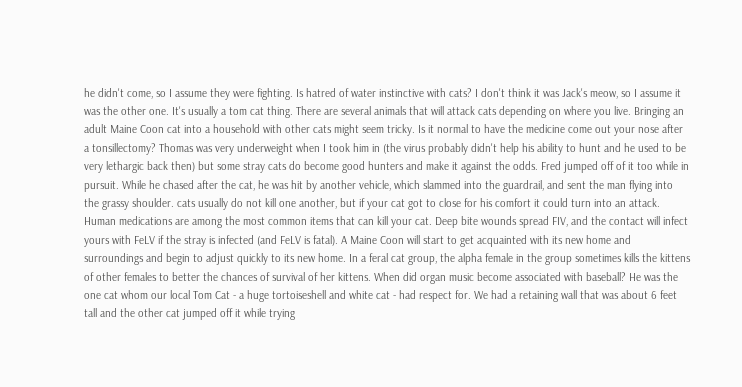he didn't come, so I assume they were fighting. Is hatred of water instinctive with cats? I don't think it was Jack's meow, so I assume it was the other one. It's usually a tom cat thing. There are several animals that will attack cats depending on where you live. Bringing an adult Maine Coon cat into a household with other cats might seem tricky. Is it normal to have the medicine come out your nose after a tonsillectomy? Thomas was very underweight when I took him in (the virus probably didn't help his ability to hunt and he used to be very lethargic back then) but some stray cats do become good hunters and make it against the odds. Fred jumped off of it too while in pursuit. While he chased after the cat, he was hit by another vehicle, which slammed into the guardrail, and sent the man flying into the grassy shoulder. cats usually do not kill one another, but if your cat got to close for his comfort it could turn into an attack. Human medications are among the most common items that can kill your cat. Deep bite wounds spread FIV, and the contact will infect yours with FeLV if the stray is infected (and FeLV is fatal). A Maine Coon will start to get acquainted with its new home and surroundings and begin to adjust quickly to its new home. In a feral cat group, the alpha female in the group sometimes kills the kittens of other females to better the chances of survival of her kittens. When did organ music become associated with baseball? He was the one cat whom our local Tom Cat - a huge tortoiseshell and white cat - had respect for. We had a retaining wall that was about 6 feet tall and the other cat jumped off it while trying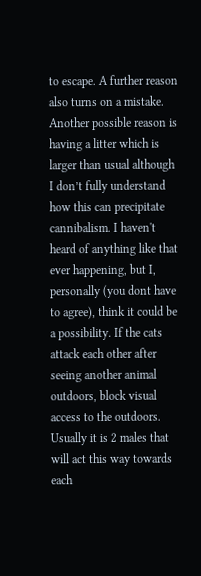to escape. A further reason also turns on a mistake. Another possible reason is having a litter which is larger than usual although I don’t fully understand how this can precipitate cannibalism. I haven't heard of anything like that ever happening, but I, personally (you dont have to agree), think it could be a possibility. If the cats attack each other after seeing another animal outdoors, block visual access to the outdoors. Usually it is 2 males that will act this way towards each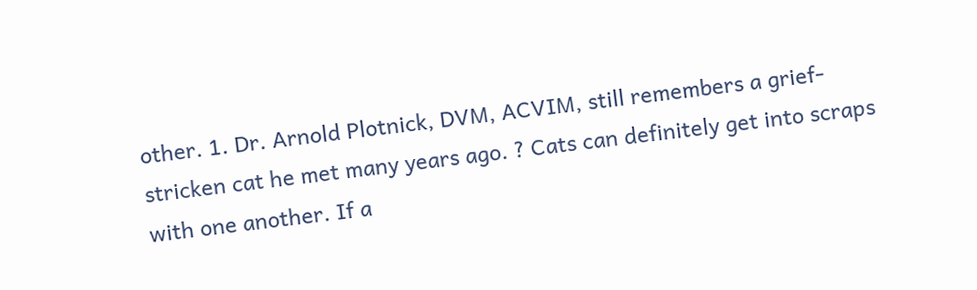other. 1. Dr. Arnold Plotnick, DVM, ACVIM, still remembers a grief-stricken cat he met many years ago. ? Cats can definitely get into scraps with one another. If a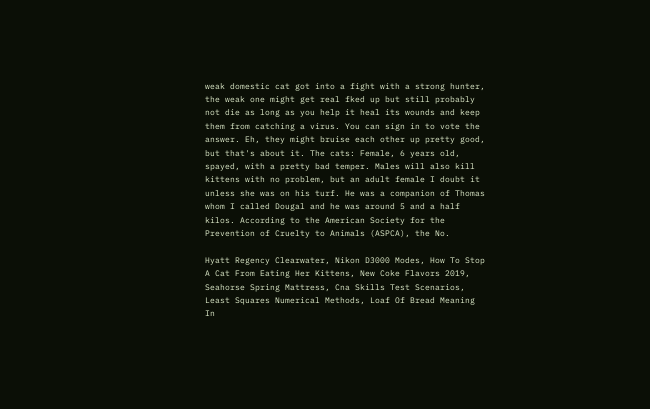weak domestic cat got into a fight with a strong hunter, the weak one might get real fked up but still probably not die as long as you help it heal its wounds and keep them from catching a virus. You can sign in to vote the answer. Eh, they might bruise each other up pretty good, but that's about it. The cats: Female, 6 years old, spayed, with a pretty bad temper. Males will also kill kittens with no problem, but an adult female I doubt it unless she was on his turf. He was a companion of Thomas whom I called Dougal and he was around 5 and a half kilos. According to the American Society for the Prevention of Cruelty to Animals (ASPCA), the No.

Hyatt Regency Clearwater, Nikon D3000 Modes, How To Stop A Cat From Eating Her Kittens, New Coke Flavors 2019, Seahorse Spring Mattress, Cna Skills Test Scenarios, Least Squares Numerical Methods, Loaf Of Bread Meaning In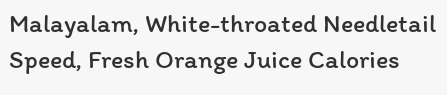Malayalam, White-throated Needletail Speed, Fresh Orange Juice Calories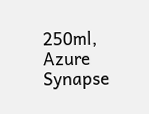250ml, Azure Synapse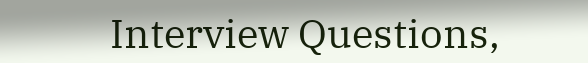Interview Questions,